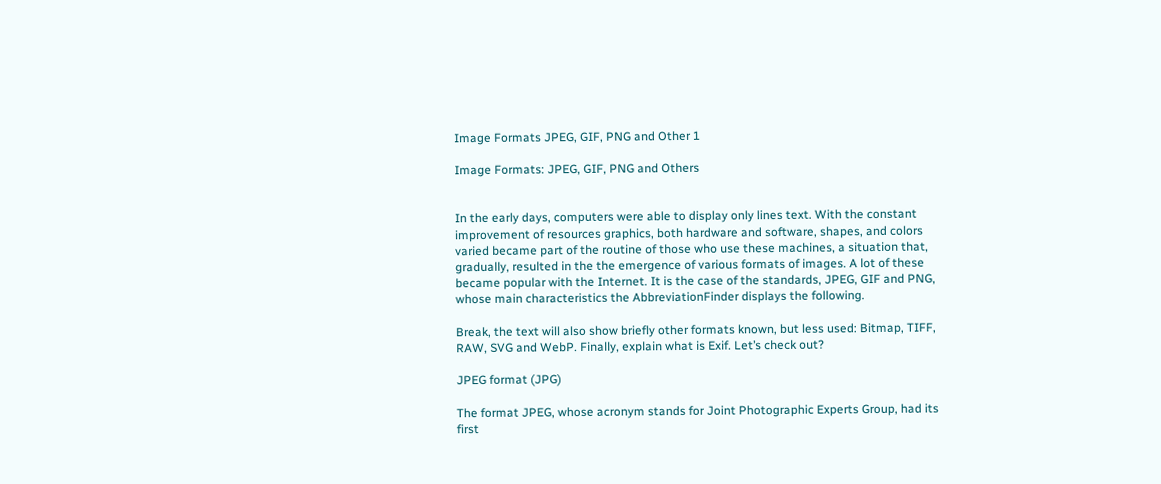Image Formats JPEG, GIF, PNG and Other 1

Image Formats: JPEG, GIF, PNG and Others


In the early days, computers were able to display only lines text. With the constant improvement of resources graphics, both hardware and software, shapes, and colors varied became part of the routine of those who use these machines, a situation that, gradually, resulted in the the emergence of various formats of images. A lot of these became popular with the Internet. It is the case of the standards, JPEG, GIF and PNG, whose main characteristics the AbbreviationFinder displays the following.

Break, the text will also show briefly other formats known, but less used: Bitmap, TIFF, RAW, SVG and WebP. Finally, explain what is Exif. Let’s check out?

JPEG format (JPG)

The format JPEG, whose acronym stands for Joint Photographic Experts Group, had its first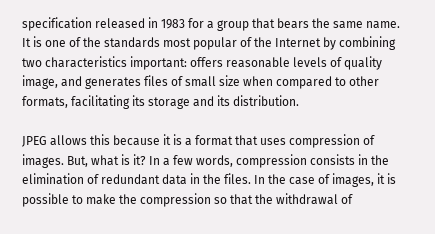specification released in 1983 for a group that bears the same name. It is one of the standards most popular of the Internet by combining two characteristics important: offers reasonable levels of quality image, and generates files of small size when compared to other formats, facilitating its storage and its distribution.

JPEG allows this because it is a format that uses compression of images. But, what is it? In a few words, compression consists in the elimination of redundant data in the files. In the case of images, it is possible to make the compression so that the withdrawal of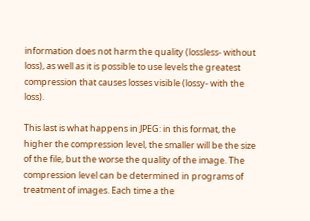information does not harm the quality (lossless- without loss), as well as it is possible to use levels the greatest compression that causes losses visible (lossy- with the loss).

This last is what happens in JPEG: in this format, the higher the compression level, the smaller will be the size of the file, but the worse the quality of the image. The compression level can be determined in programs of treatment of images. Each time a the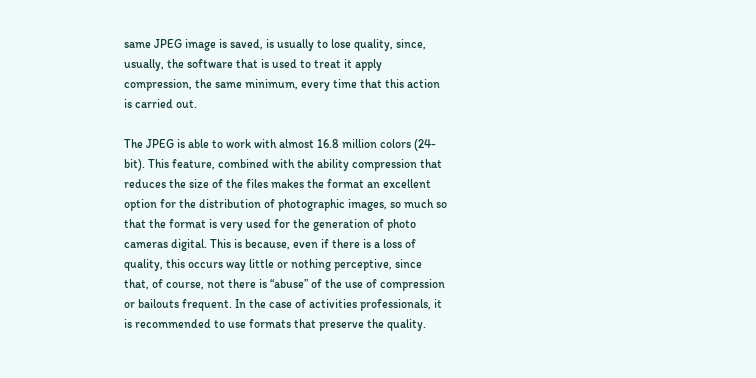same JPEG image is saved, is usually to lose quality, since, usually, the software that is used to treat it apply compression, the same minimum, every time that this action is carried out.

The JPEG is able to work with almost 16.8 million colors (24-bit). This feature, combined with the ability compression that reduces the size of the files makes the format an excellent option for the distribution of photographic images, so much so that the format is very used for the generation of photo cameras digital. This is because, even if there is a loss of quality, this occurs way little or nothing perceptive, since that, of course, not there is “abuse” of the use of compression or bailouts frequent. In the case of activities professionals, it is recommended to use formats that preserve the quality.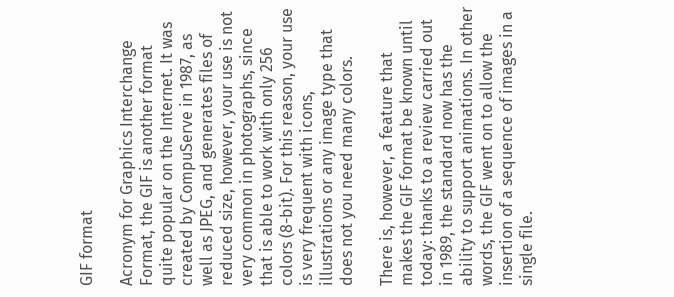GIF format

Acronym for Graphics Interchange Format, the GIF is another format quite popular on the Internet. It was created by CompuServe in 1987, as well as JPEG, and generates files of reduced size, however, your use is not very common in photographs, since that is able to work with only 256 colors (8-bit). For this reason, your use is very frequent with icons, illustrations or any image type that does not you need many colors.

There is, however, a feature that makes the GIF format be known until today: thanks to a review carried out in 1989, the standard now has the ability to support animations. In other words, the GIF went on to allow the insertion of a sequence of images in a single file.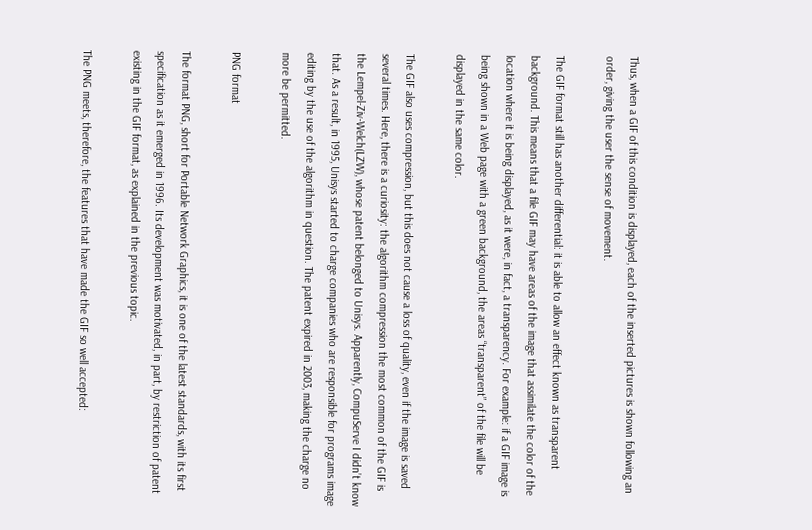Thus, when a GIF of this condition is displayed, each of the inserted pictures is shown following an order, giving the user the sense of movement.

The GIF format still has another differential: it is able to allow an effect known as transparent background. This means that a file GIF may have areas of the image that assimilate the color of the location where it is being displayed, as it were, in fact, a transparency. For example: if a GIF image is being shown in a Web page with a green background, the areas “transparent” of the file will be displayed in the same color.

The GIF also uses compression, but this does not cause a loss of quality, even if the image is saved several times. Here, there is a curiosity: the algorithm compression the most common of the GIF is the Lempel-Ziv-Welch(LZW), whose patent belonged to Unisys. Apparently, CompuServe I didn’t know that. As a result, in 1995, Unisys started to charge companies who are responsible for programs image editing by the use of the algorithm in question. The patent expired in 2003, making the charge no more be permitted.

PNG format

The format PNG, short for Portable Network Graphics, it is one of the latest standards, with its first specification as it emerged in 1996. Its development was motivated, in part, by restriction of patent existing in the GIF format, as explained in the previous topic.

The PNG meets, therefore, the features that have made the GIF so well accepted: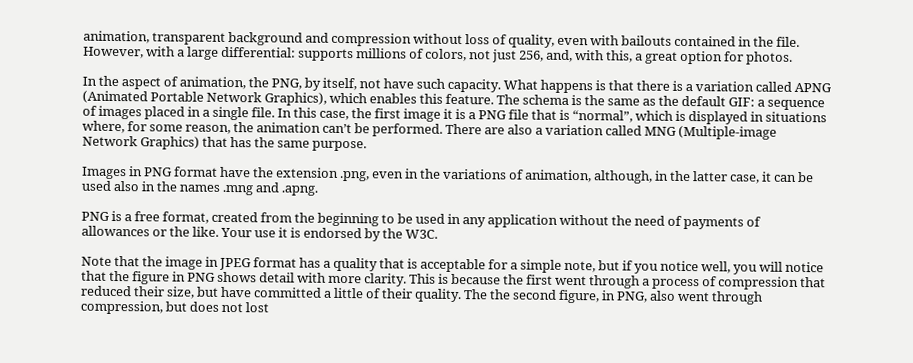animation, transparent background and compression without loss of quality, even with bailouts contained in the file. However, with a large differential: supports millions of colors, not just 256, and, with this, a great option for photos.

In the aspect of animation, the PNG, by itself, not have such capacity. What happens is that there is a variation called APNG (Animated Portable Network Graphics), which enables this feature. The schema is the same as the default GIF: a sequence of images placed in a single file. In this case, the first image it is a PNG file that is “normal”, which is displayed in situations where, for some reason, the animation can’t be performed. There are also a variation called MNG (Multiple-image Network Graphics) that has the same purpose.

Images in PNG format have the extension .png, even in the variations of animation, although, in the latter case, it can be used also in the names .mng and .apng.

PNG is a free format, created from the beginning to be used in any application without the need of payments of allowances or the like. Your use it is endorsed by the W3C.

Note that the image in JPEG format has a quality that is acceptable for a simple note, but if you notice well, you will notice that the figure in PNG shows detail with more clarity. This is because the first went through a process of compression that reduced their size, but have committed a little of their quality. The the second figure, in PNG, also went through compression, but does not lost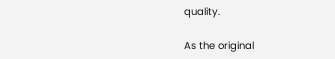quality.

As the original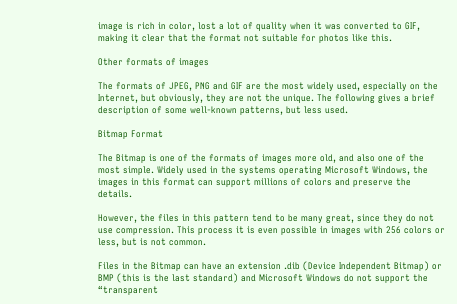image is rich in color, lost a lot of quality when it was converted to GIF, making it clear that the format not suitable for photos like this.

Other formats of images

The formats of JPEG, PNG and GIF are the most widely used, especially on the Internet, but obviously, they are not the unique. The following gives a brief description of some well-known patterns, but less used.

Bitmap Format

The Bitmap is one of the formats of images more old, and also one of the most simple. Widely used in the systems operating Microsoft Windows, the images in this format can support millions of colors and preserve the details.

However, the files in this pattern tend to be many great, since they do not use compression. This process it is even possible in images with 256 colors or less, but is not common.

Files in the Bitmap can have an extension .dib (Device Independent Bitmap) or BMP (this is the last standard) and Microsoft Windows do not support the “transparent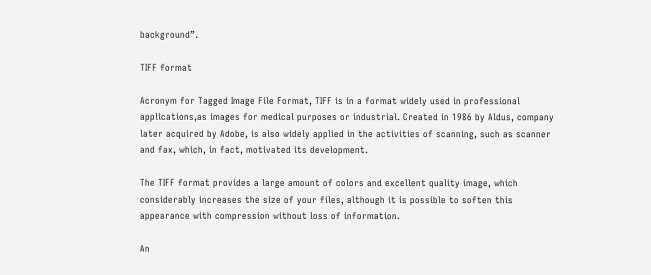background”.

TIFF format

Acronym for Tagged Image File Format, TIFF is in a format widely used in professional applications,as images for medical purposes or industrial. Created in 1986 by Aldus, company later acquired by Adobe, is also widely applied in the activities of scanning, such as scanner and fax, which, in fact, motivated its development.

The TIFF format provides a large amount of colors and excellent quality image, which considerably increases the size of your files, although it is possible to soften this appearance with compression without loss of information.

An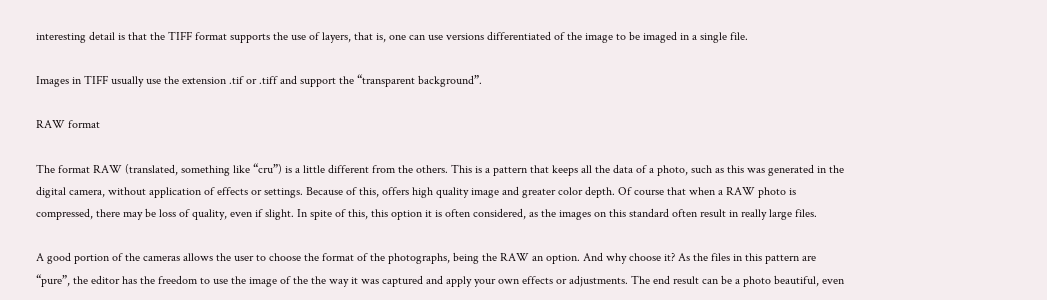interesting detail is that the TIFF format supports the use of layers, that is, one can use versions differentiated of the image to be imaged in a single file.

Images in TIFF usually use the extension .tif or .tiff and support the “transparent background”.

RAW format

The format RAW (translated, something like “cru”) is a little different from the others. This is a pattern that keeps all the data of a photo, such as this was generated in the digital camera, without application of effects or settings. Because of this, offers high quality image and greater color depth. Of course that when a RAW photo is compressed, there may be loss of quality, even if slight. In spite of this, this option it is often considered, as the images on this standard often result in really large files.

A good portion of the cameras allows the user to choose the format of the photographs, being the RAW an option. And why choose it? As the files in this pattern are “pure”, the editor has the freedom to use the image of the the way it was captured and apply your own effects or adjustments. The end result can be a photo beautiful, even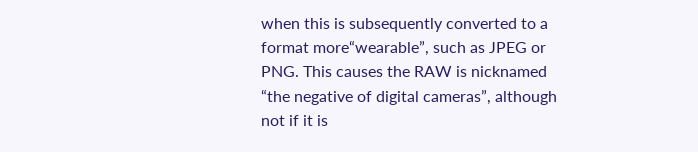when this is subsequently converted to a format more“wearable”, such as JPEG or PNG. This causes the RAW is nicknamed “the negative of digital cameras”, although not if it is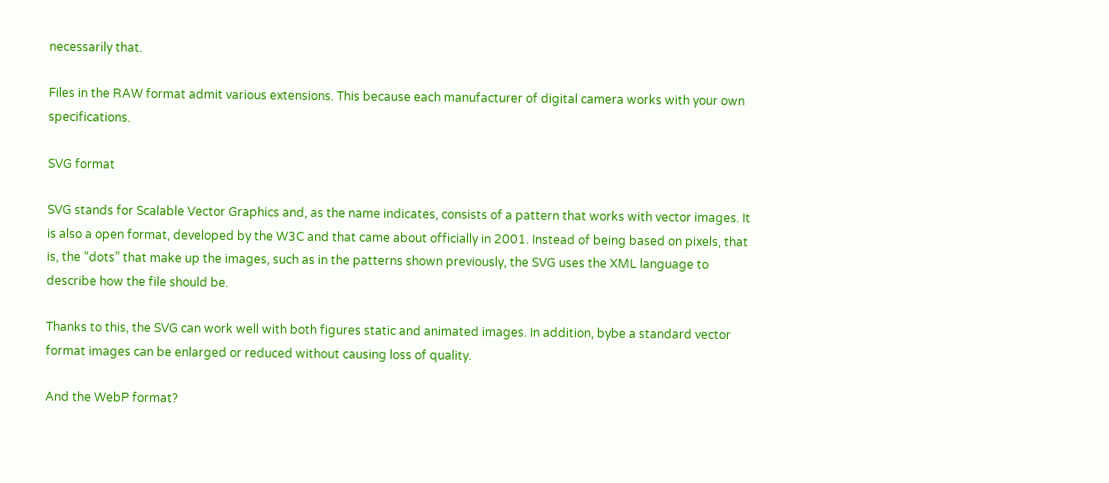necessarily that.

Files in the RAW format admit various extensions. This because each manufacturer of digital camera works with your own specifications.

SVG format

SVG stands for Scalable Vector Graphics and, as the name indicates, consists of a pattern that works with vector images. It is also a open format, developed by the W3C and that came about officially in 2001. Instead of being based on pixels, that is, the “dots” that make up the images, such as in the patterns shown previously, the SVG uses the XML language to describe how the file should be.

Thanks to this, the SVG can work well with both figures static and animated images. In addition, bybe a standard vector format images can be enlarged or reduced without causing loss of quality.

And the WebP format?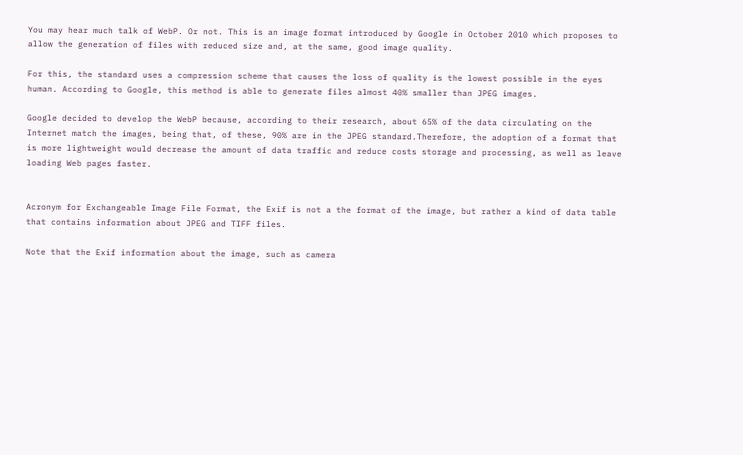You may hear much talk of WebP. Or not. This is an image format introduced by Google in October 2010 which proposes to allow the generation of files with reduced size and, at the same, good image quality.

For this, the standard uses a compression scheme that causes the loss of quality is the lowest possible in the eyes human. According to Google, this method is able to generate files almost 40% smaller than JPEG images.

Google decided to develop the WebP because, according to their research, about 65% of the data circulating on the Internet match the images, being that, of these, 90% are in the JPEG standard.Therefore, the adoption of a format that is more lightweight would decrease the amount of data traffic and reduce costs storage and processing, as well as leave loading Web pages faster.


Acronym for Exchangeable Image File Format, the Exif is not a the format of the image, but rather a kind of data table that contains information about JPEG and TIFF files.

Note that the Exif information about the image, such as camera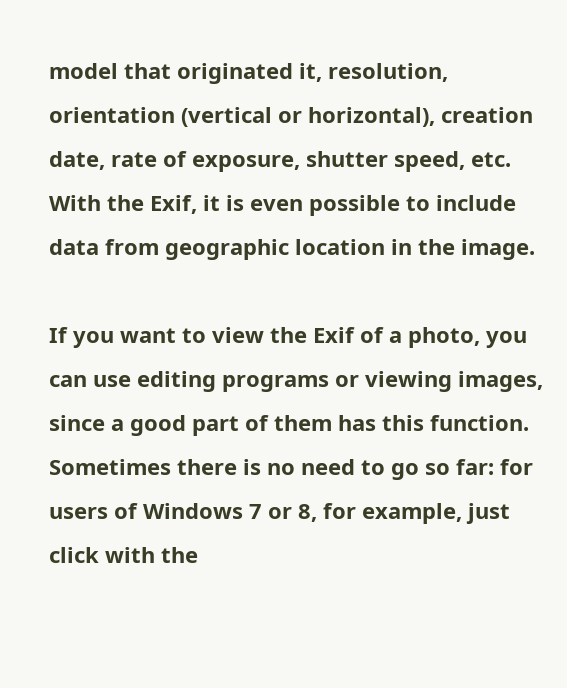model that originated it, resolution, orientation (vertical or horizontal), creation date, rate of exposure, shutter speed, etc. With the Exif, it is even possible to include data from geographic location in the image.

If you want to view the Exif of a photo, you can use editing programs or viewing images, since a good part of them has this function. Sometimes there is no need to go so far: for users of Windows 7 or 8, for example, just click with the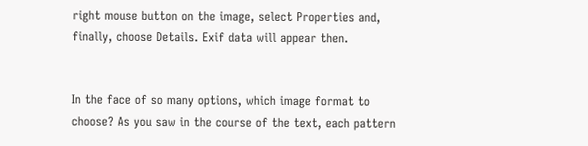right mouse button on the image, select Properties and, finally, choose Details. Exif data will appear then.


In the face of so many options, which image format to choose? As you saw in the course of the text, each pattern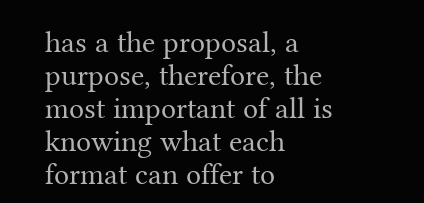has a the proposal, a purpose, therefore, the most important of all is knowing what each format can offer to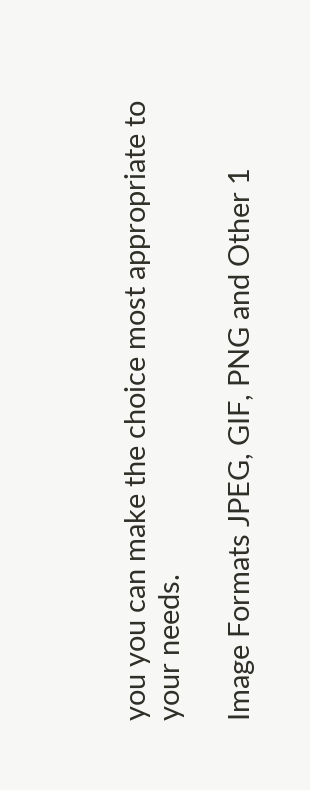you you can make the choice most appropriate to your needs.

Image Formats JPEG, GIF, PNG and Other 1